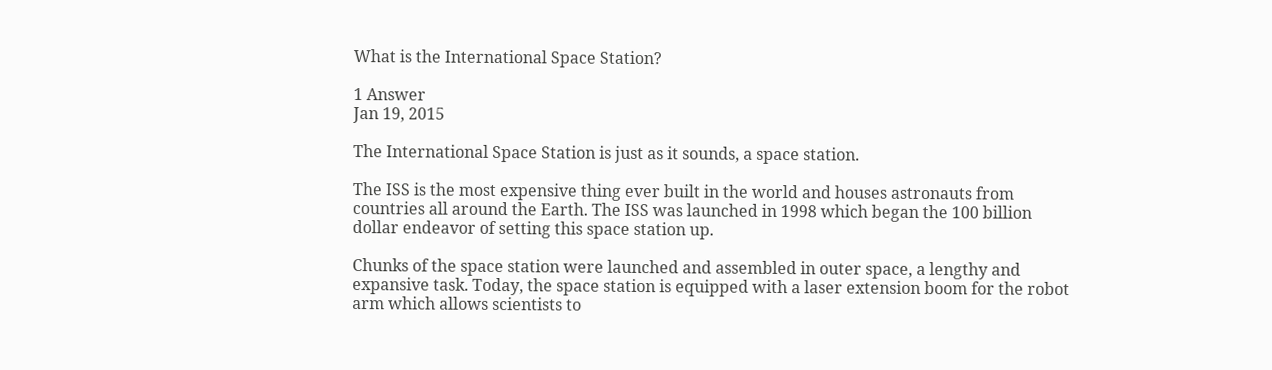What is the International Space Station?

1 Answer
Jan 19, 2015

The International Space Station is just as it sounds, a space station.

The ISS is the most expensive thing ever built in the world and houses astronauts from countries all around the Earth. The ISS was launched in 1998 which began the 100 billion dollar endeavor of setting this space station up.

Chunks of the space station were launched and assembled in outer space, a lengthy and expansive task. Today, the space station is equipped with a laser extension boom for the robot arm which allows scientists to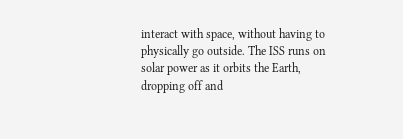interact with space, without having to physically go outside. The ISS runs on solar power as it orbits the Earth, dropping off and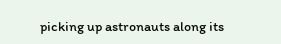picking up astronauts along its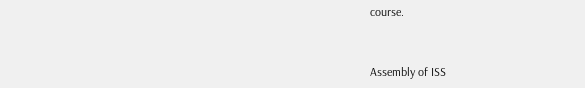course.


Assembly of ISS